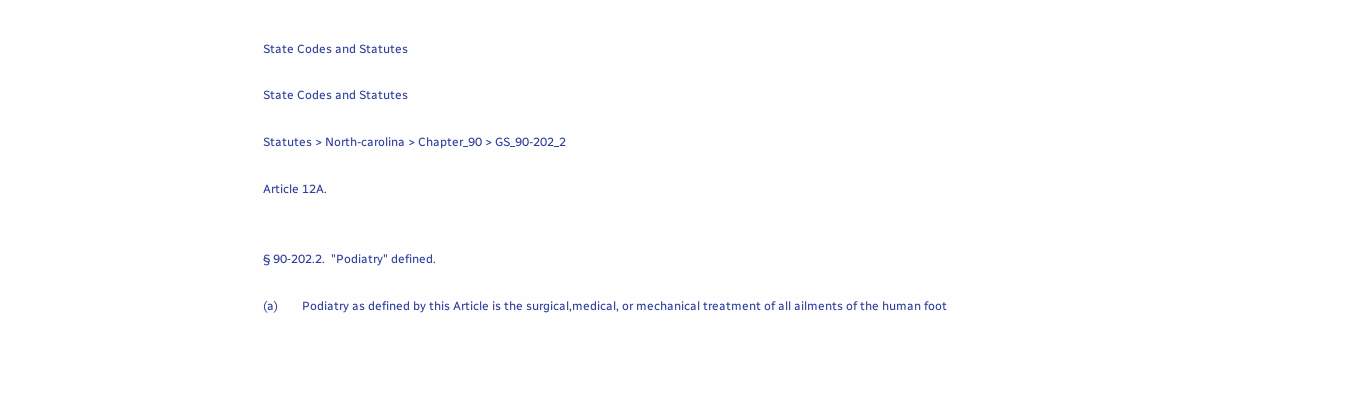State Codes and Statutes

State Codes and Statutes

Statutes > North-carolina > Chapter_90 > GS_90-202_2

Article 12A.


§ 90‑202.2.  "Podiatry" defined.

(a)        Podiatry as defined by this Article is the surgical,medical, or mechanical treatment of all ailments of the human foot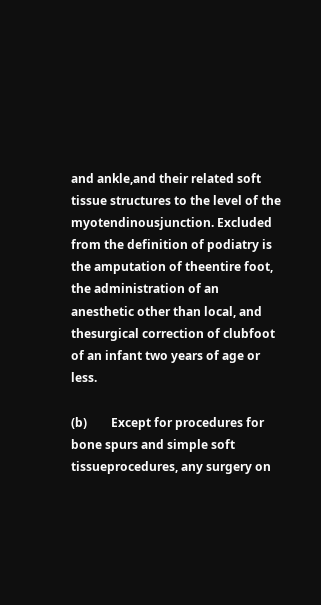and ankle,and their related soft tissue structures to the level of the myotendinousjunction. Excluded from the definition of podiatry is the amputation of theentire foot, the administration of an anesthetic other than local, and thesurgical correction of clubfoot of an infant two years of age or less.

(b)        Except for procedures for bone spurs and simple soft tissueprocedures, any surgery on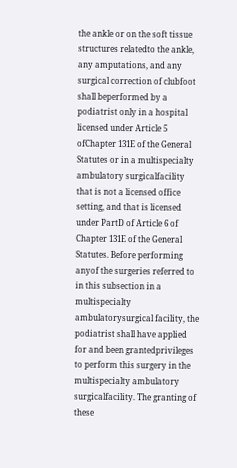the ankle or on the soft tissue structures relatedto the ankle, any amputations, and any surgical correction of clubfoot shall beperformed by a podiatrist only in a hospital licensed under Article 5 ofChapter 131E of the General Statutes or in a multispecialty ambulatory surgicalfacility that is not a licensed office setting, and that is licensed under PartD of Article 6 of Chapter 131E of the General Statutes. Before performing anyof the surgeries referred to in this subsection in a multispecialty ambulatorysurgical facility, the podiatrist shall have applied for and been grantedprivileges to perform this surgery in the multispecialty ambulatory surgicalfacility. The granting of these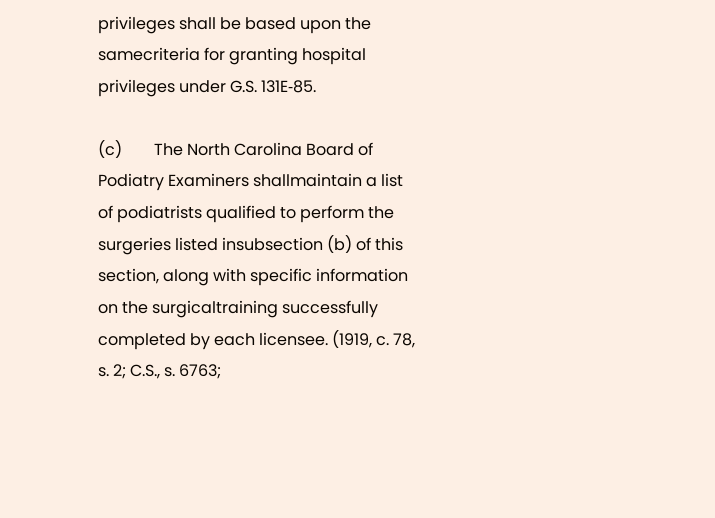privileges shall be based upon the samecriteria for granting hospital privileges under G.S. 131E‑85.

(c)        The North Carolina Board of Podiatry Examiners shallmaintain a list of podiatrists qualified to perform the surgeries listed insubsection (b) of this section, along with specific information on the surgicaltraining successfully completed by each licensee. (1919, c. 78, s. 2; C.S., s. 6763;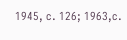1945, c. 126; 1963,c.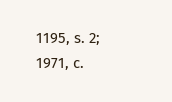1195, s. 2; 1971, c.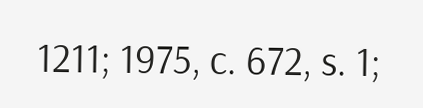1211; 1975, c. 672, s. 1;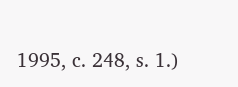1995, c. 248, s. 1.)